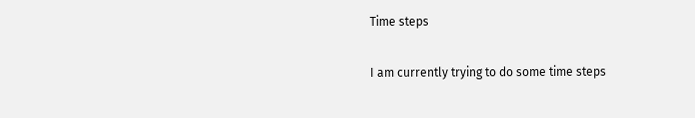Time steps

I am currently trying to do some time steps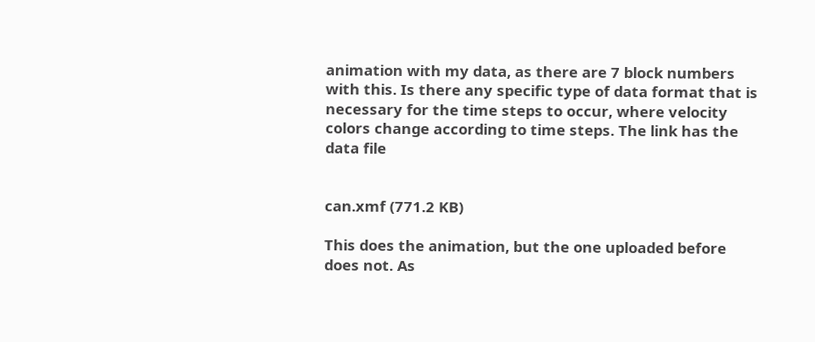animation with my data, as there are 7 block numbers with this. Is there any specific type of data format that is necessary for the time steps to occur, where velocity colors change according to time steps. The link has the data file


can.xmf (771.2 KB)

This does the animation, but the one uploaded before does not. As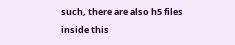such, there are also h5 files inside this